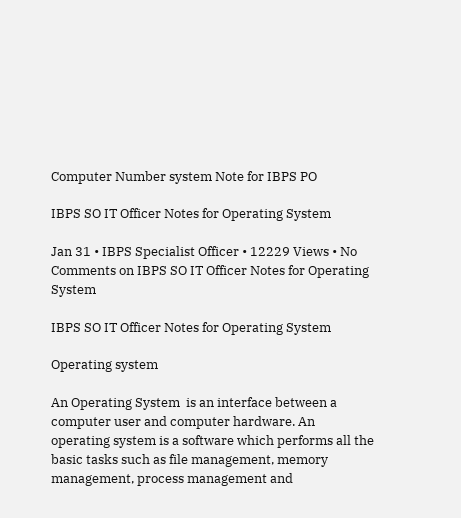Computer Number system Note for IBPS PO

IBPS SO IT Officer Notes for Operating System

Jan 31 • IBPS Specialist Officer • 12229 Views • No Comments on IBPS SO IT Officer Notes for Operating System

IBPS SO IT Officer Notes for Operating System

Operating system

An Operating System  is an interface between a computer user and computer hardware. An operating system is a software which performs all the basic tasks such as file management, memory management, process management and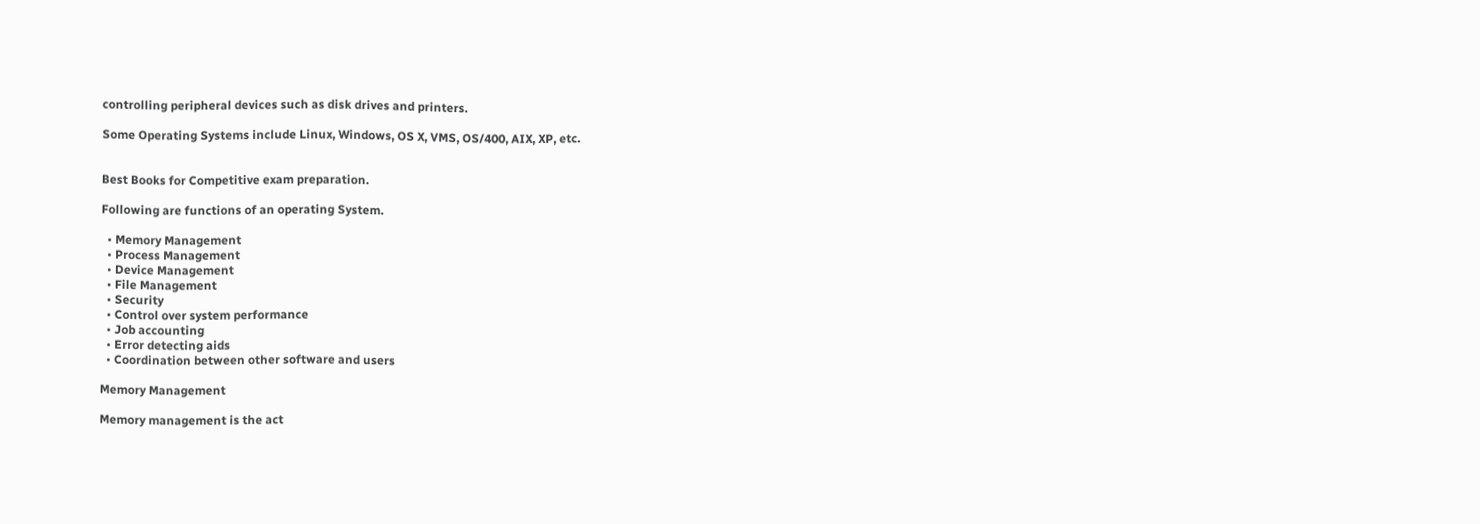controlling peripheral devices such as disk drives and printers.

Some Operating Systems include Linux, Windows, OS X, VMS, OS/400, AIX, XP, etc.


Best Books for Competitive exam preparation.

Following are functions of an operating System.

  • Memory Management
  • Process Management
  • Device Management
  • File Management
  • Security
  • Control over system performance
  • Job accounting
  • Error detecting aids
  • Coordination between other software and users

Memory Management

Memory management is the act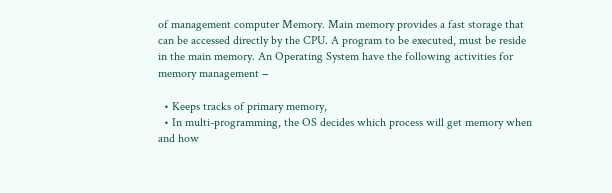of management computer Memory. Main memory provides a fast storage that can be accessed directly by the CPU. A program to be executed, must be reside in the main memory. An Operating System have the following activities for memory management −

  • Keeps tracks of primary memory,
  • In multi-programming, the OS decides which process will get memory when and how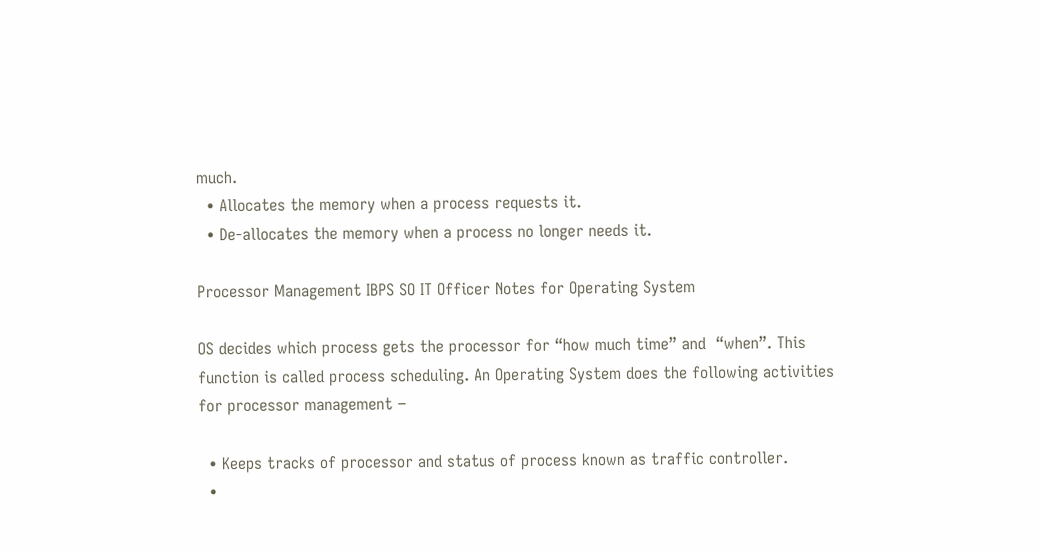much.
  • Allocates the memory when a process requests it.
  • De-allocates the memory when a process no longer needs it.

Processor Management IBPS SO IT Officer Notes for Operating System

OS decides which process gets the processor for “how much time” and  “when”. This function is called process scheduling. An Operating System does the following activities for processor management −

  • Keeps tracks of processor and status of process known as traffic controller.
  •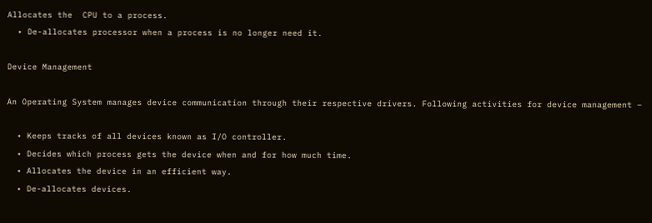Allocates the  CPU to a process.
  • De-allocates processor when a process is no longer need it.

Device Management

An Operating System manages device communication through their respective drivers. Following activities for device management −

  • Keeps tracks of all devices known as I/O controller.
  • Decides which process gets the device when and for how much time.
  • Allocates the device in an efficient way.
  • De-allocates devices.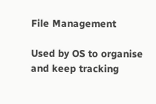File Management

Used by OS to organise and keep tracking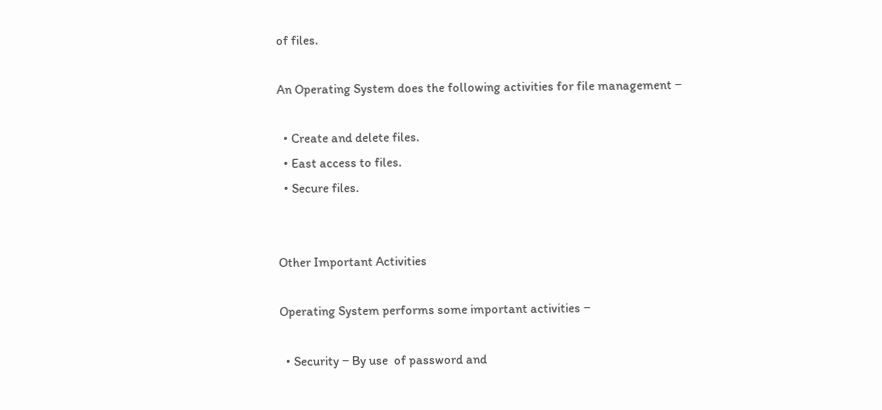of files.

An Operating System does the following activities for file management −

  • Create and delete files.
  • East access to files.
  • Secure files.


Other Important Activities

Operating System performs some important activities −

  • Security − By use  of password and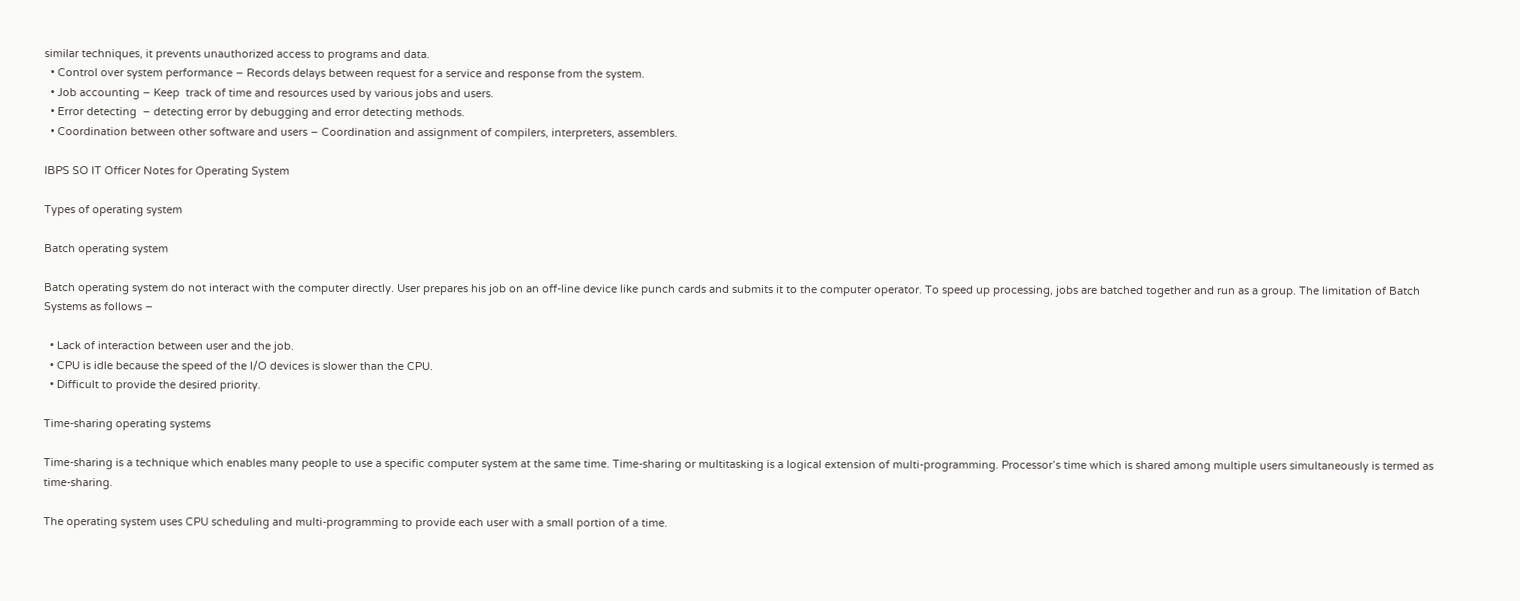similar techniques, it prevents unauthorized access to programs and data.
  • Control over system performance − Records delays between request for a service and response from the system.
  • Job accounting − Keep  track of time and resources used by various jobs and users.
  • Error detecting  − detecting error by debugging and error detecting methods.
  • Coordination between other software and users − Coordination and assignment of compilers, interpreters, assemblers.

IBPS SO IT Officer Notes for Operating System

Types of operating system

Batch operating system

Batch operating system do not interact with the computer directly. User prepares his job on an off-line device like punch cards and submits it to the computer operator. To speed up processing, jobs are batched together and run as a group. The limitation of Batch Systems as follows −

  • Lack of interaction between user and the job.
  • CPU is idle because the speed of the I/O devices is slower than the CPU.
  • Difficult to provide the desired priority.

Time-sharing operating systems

Time-sharing is a technique which enables many people to use a specific computer system at the same time. Time-sharing or multitasking is a logical extension of multi-programming. Processor’s time which is shared among multiple users simultaneously is termed as time-sharing.

The operating system uses CPU scheduling and multi-programming to provide each user with a small portion of a time.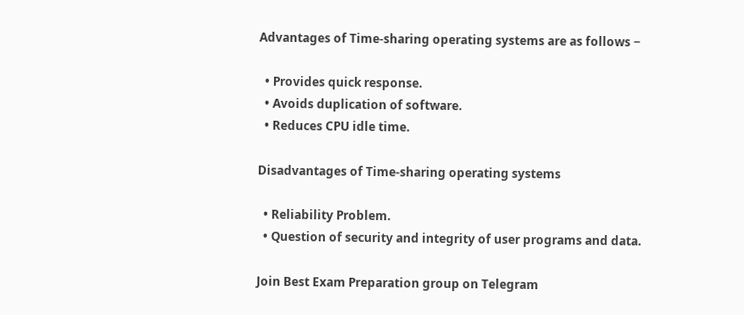Advantages of Time-sharing operating systems are as follows −

  • Provides quick response.
  • Avoids duplication of software.
  • Reduces CPU idle time.

Disadvantages of Time-sharing operating systems

  • Reliability Problem.
  • Question of security and integrity of user programs and data.

Join Best Exam Preparation group on Telegram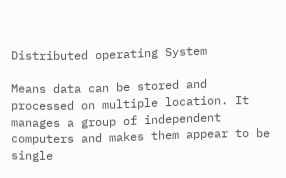Distributed operating System

Means data can be stored and processed on multiple location. It manages a group of independent computers and makes them appear to be single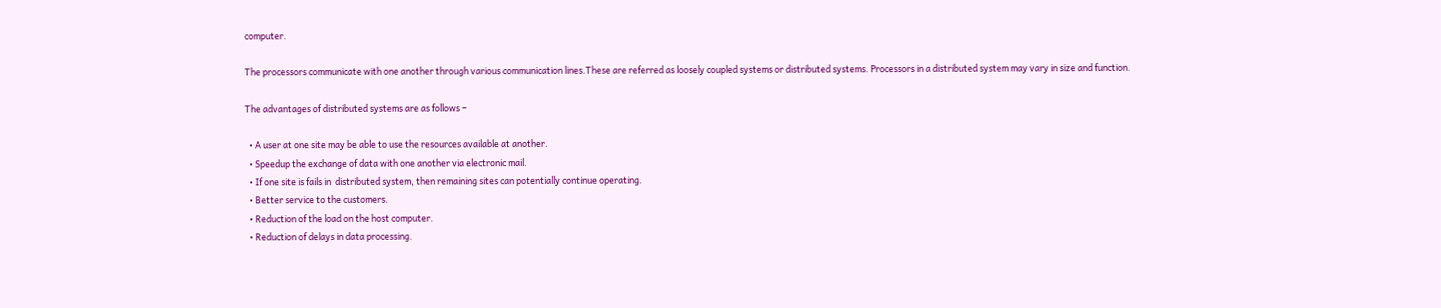computer.

The processors communicate with one another through various communication lines.These are referred as loosely coupled systems or distributed systems. Processors in a distributed system may vary in size and function.

The advantages of distributed systems are as follows −

  • A user at one site may be able to use the resources available at another.
  • Speedup the exchange of data with one another via electronic mail.
  • If one site is fails in  distributed system, then remaining sites can potentially continue operating.
  • Better service to the customers.
  • Reduction of the load on the host computer.
  • Reduction of delays in data processing.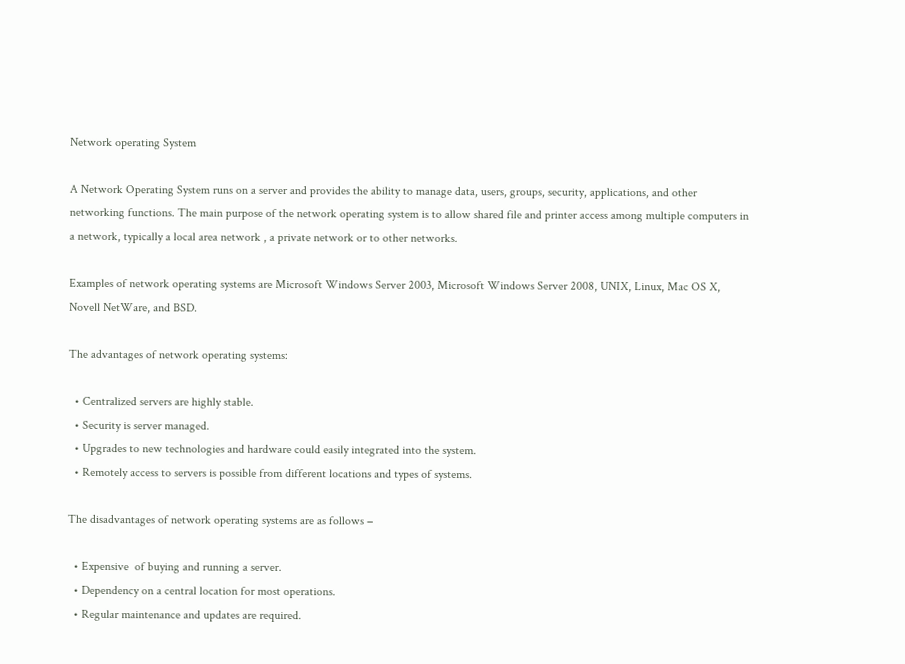Network operating System

A Network Operating System runs on a server and provides the ability to manage data, users, groups, security, applications, and other networking functions. The main purpose of the network operating system is to allow shared file and printer access among multiple computers in a network, typically a local area network , a private network or to other networks.

Examples of network operating systems are Microsoft Windows Server 2003, Microsoft Windows Server 2008, UNIX, Linux, Mac OS X, Novell NetWare, and BSD.

The advantages of network operating systems:

  • Centralized servers are highly stable.
  • Security is server managed.
  • Upgrades to new technologies and hardware could easily integrated into the system.
  • Remotely access to servers is possible from different locations and types of systems.

The disadvantages of network operating systems are as follows −

  • Expensive  of buying and running a server.
  • Dependency on a central location for most operations.
  • Regular maintenance and updates are required.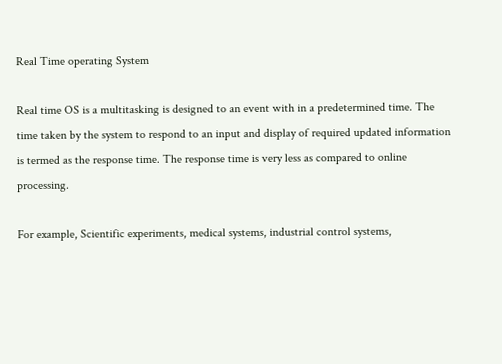Real Time operating System

Real time OS is a multitasking is designed to an event with in a predetermined time. The time taken by the system to respond to an input and display of required updated information is termed as the response time. The response time is very less as compared to online processing.

For example, Scientific experiments, medical systems, industrial control systems,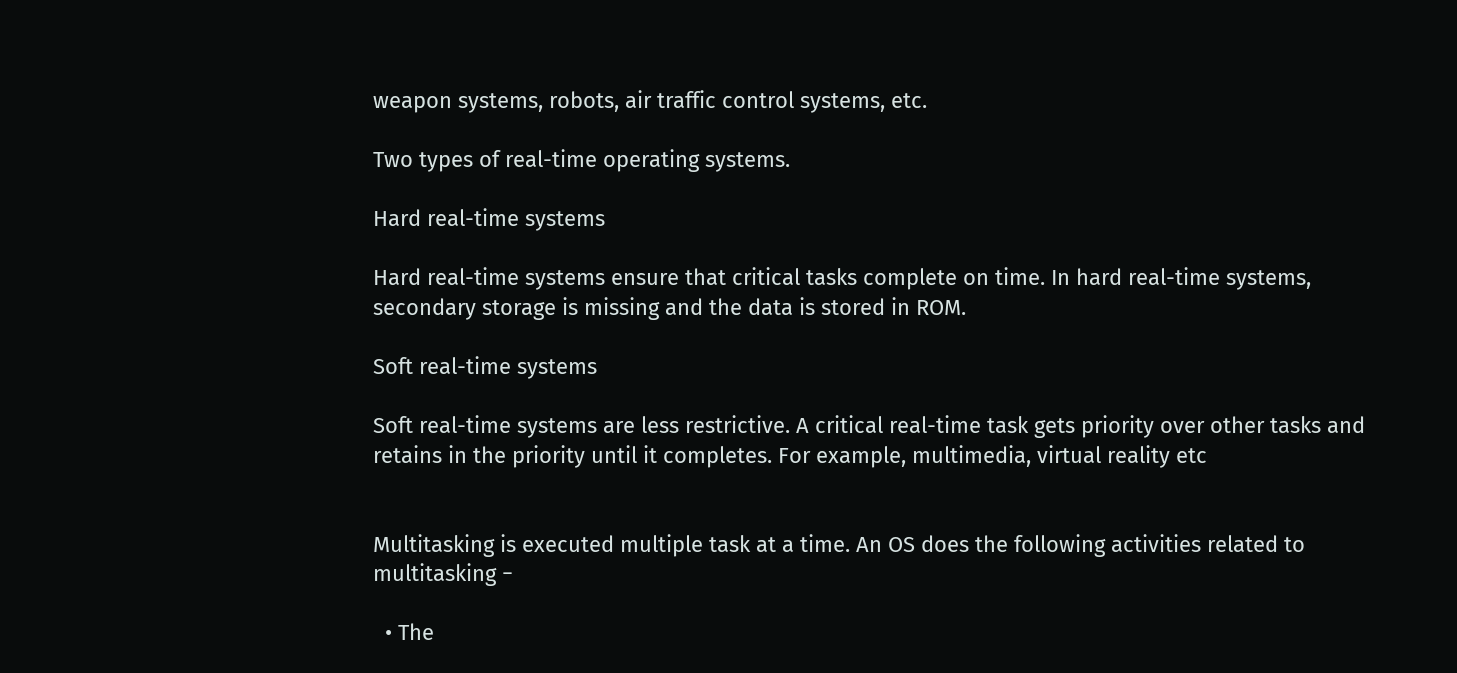weapon systems, robots, air traffic control systems, etc.

Two types of real-time operating systems.

Hard real-time systems

Hard real-time systems ensure that critical tasks complete on time. In hard real-time systems, secondary storage is missing and the data is stored in ROM.

Soft real-time systems

Soft real-time systems are less restrictive. A critical real-time task gets priority over other tasks and retains in the priority until it completes. For example, multimedia, virtual reality etc


Multitasking is executed multiple task at a time. An OS does the following activities related to multitasking −

  • The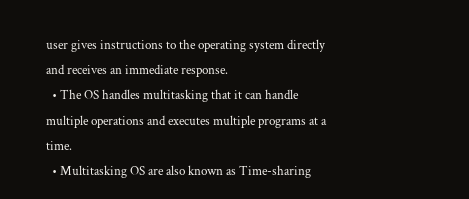user gives instructions to the operating system directly and receives an immediate response.
  • The OS handles multitasking that it can handle multiple operations and executes multiple programs at a time.
  • Multitasking OS are also known as Time-sharing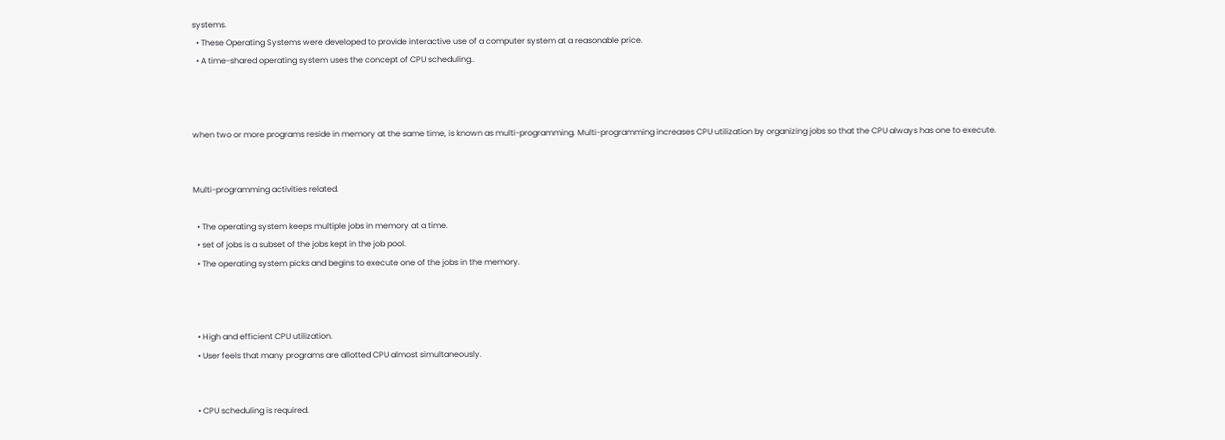systems.
  • These Operating Systems were developed to provide interactive use of a computer system at a reasonable price.
  • A time-shared operating system uses the concept of CPU scheduling..



when two or more programs reside in memory at the same time, is known as multi-programming. Multi-programming increases CPU utilization by organizing jobs so that the CPU always has one to execute.


Multi-programming activities related.

  • The operating system keeps multiple jobs in memory at a time.
  • set of jobs is a subset of the jobs kept in the job pool.
  • The operating system picks and begins to execute one of the jobs in the memory.



  • High and efficient CPU utilization.
  • User feels that many programs are allotted CPU almost simultaneously.


  • CPU scheduling is required.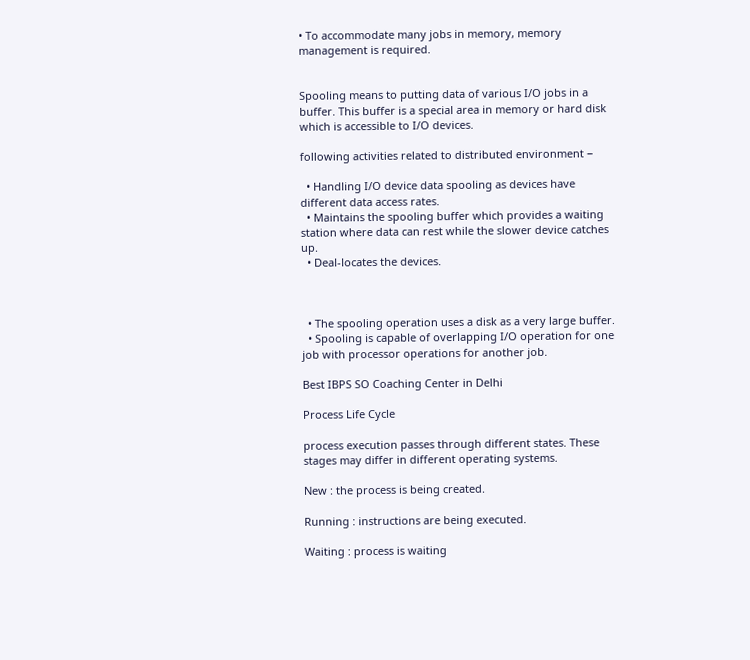• To accommodate many jobs in memory, memory management is required.


Spooling means to putting data of various I/O jobs in a buffer. This buffer is a special area in memory or hard disk which is accessible to I/O devices.

following activities related to distributed environment −

  • Handling I/O device data spooling as devices have different data access rates.
  • Maintains the spooling buffer which provides a waiting station where data can rest while the slower device catches up.
  • Deal-locates the devices.



  • The spooling operation uses a disk as a very large buffer.
  • Spooling is capable of overlapping I/O operation for one job with processor operations for another job.

Best IBPS SO Coaching Center in Delhi

Process Life Cycle

process execution passes through different states. These stages may differ in different operating systems.

New : the process is being created.

Running : instructions are being executed.

Waiting : process is waiting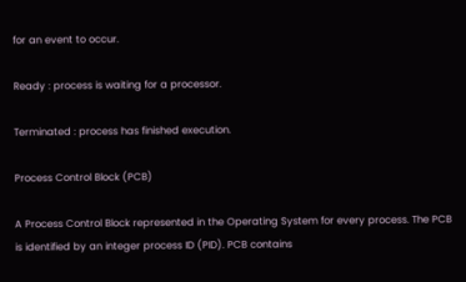for an event to occur.

Ready : process is waiting for a processor.

Terminated : process has finished execution.

Process Control Block (PCB)

A Process Control Block represented in the Operating System for every process. The PCB is identified by an integer process ID (PID). PCB contains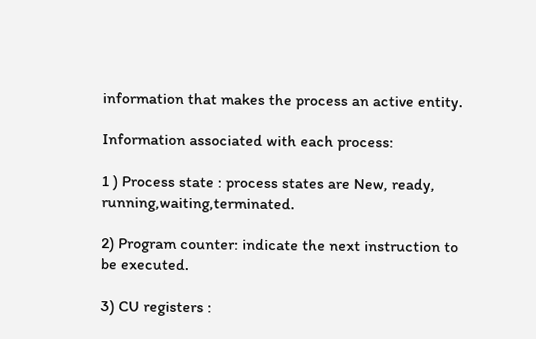information that makes the process an active entity.

Information associated with each process:

1 ) Process state : process states are New, ready, running,waiting,terminated.

2) Program counter: indicate the next instruction to be executed.

3) CU registers :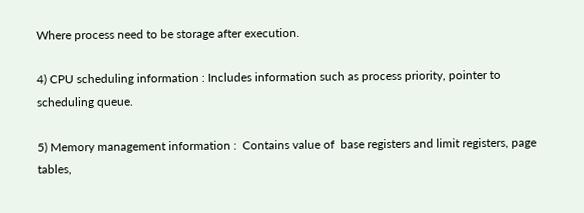Where process need to be storage after execution.

4) CPU scheduling information : Includes information such as process priority, pointer to scheduling queue.

5) Memory management information :  Contains value of  base registers and limit registers, page tables,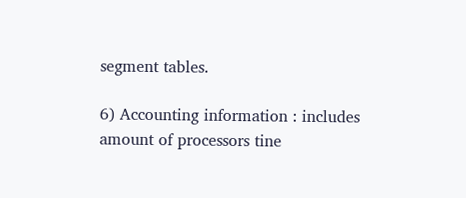segment tables.

6) Accounting information : includes amount of processors tine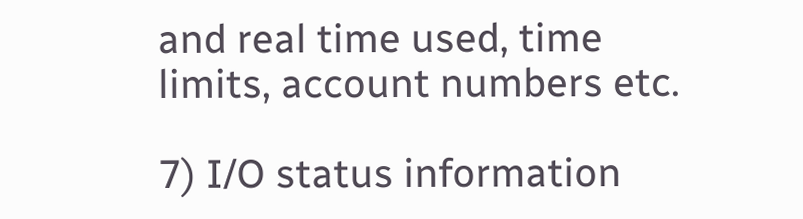and real time used, time limits, account numbers etc.

7) I/O status information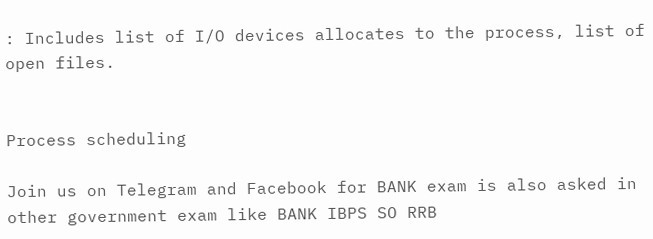: Includes list of I/O devices allocates to the process, list of open files.


Process scheduling

Join us on Telegram and Facebook for BANK exam is also asked in other government exam like BANK IBPS SO RRB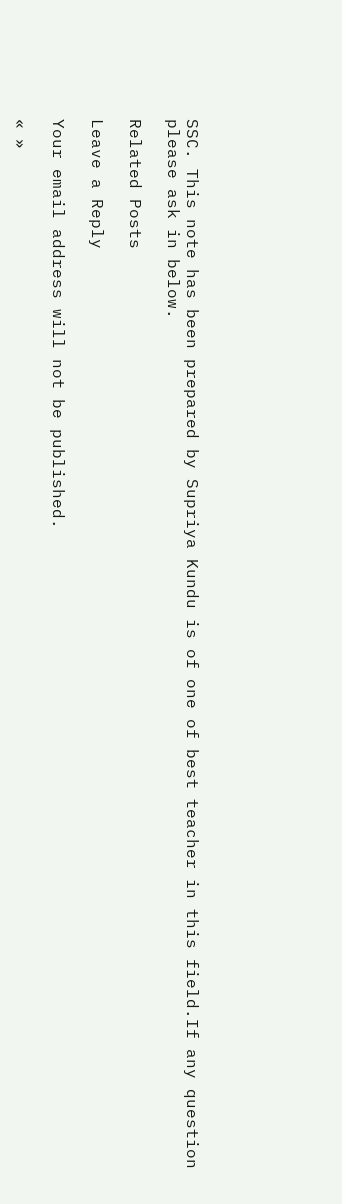SSC. This note has been prepared by Supriya Kundu is of one of best teacher in this field.If any question please ask in below.

Related Posts

Leave a Reply

Your email address will not be published.

« »